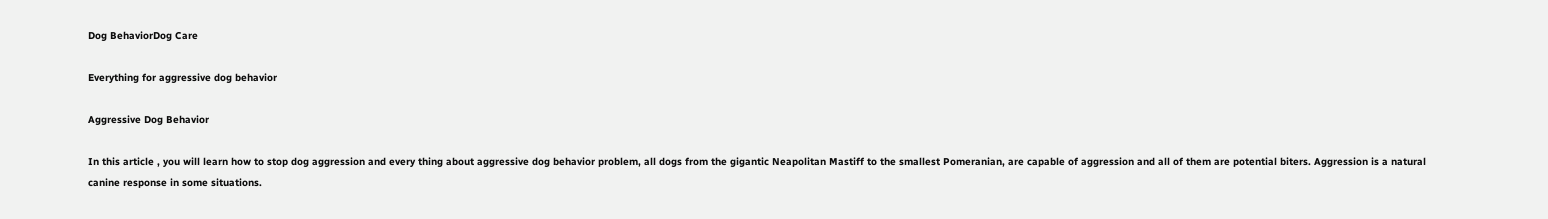Dog BehaviorDog Care

Everything for aggressive dog behavior

Aggressive Dog Behavior

In this article , you will learn how to stop dog aggression and every thing about aggressive dog behavior problem, all dogs from the gigantic Neapolitan Mastiff to the smallest Pomeranian, are capable of aggression and all of them are potential biters. Aggression is a natural canine response in some situations.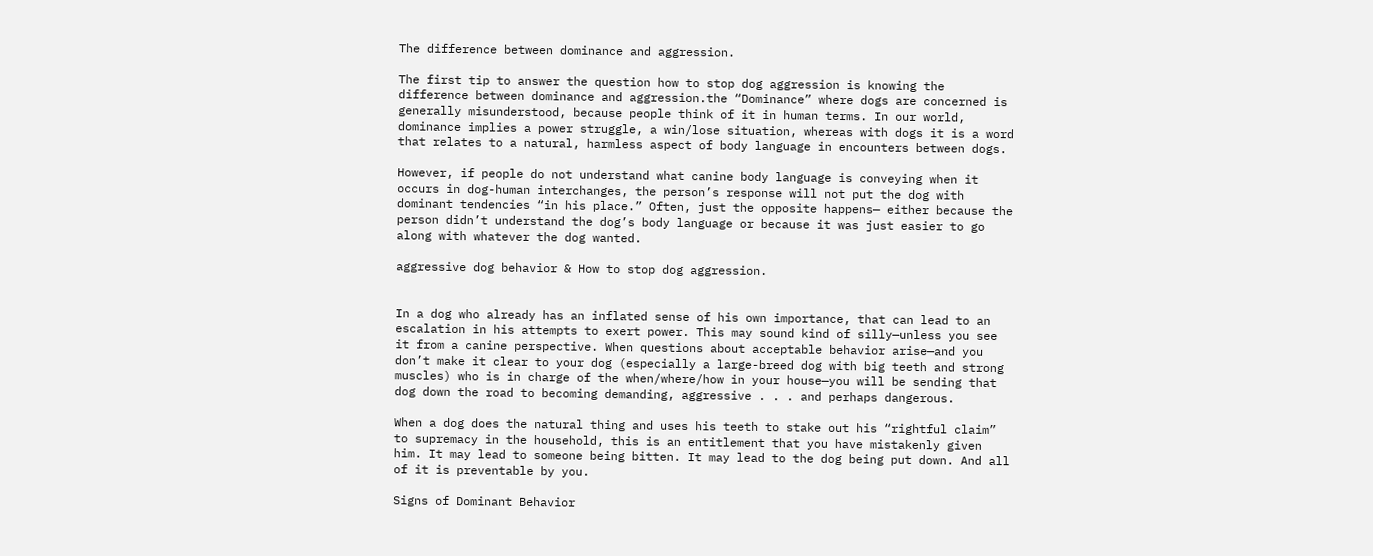The difference between dominance and aggression.

The first tip to answer the question how to stop dog aggression is knowing the difference between dominance and aggression.the “Dominance” where dogs are concerned is generally misunderstood, because people think of it in human terms. In our world, dominance implies a power struggle, a win/lose situation, whereas with dogs it is a word that relates to a natural, harmless aspect of body language in encounters between dogs.

However, if people do not understand what canine body language is conveying when it occurs in dog-human interchanges, the person’s response will not put the dog with dominant tendencies “in his place.” Often, just the opposite happens— either because the person didn’t understand the dog’s body language or because it was just easier to go along with whatever the dog wanted.

aggressive dog behavior & How to stop dog aggression.


In a dog who already has an inflated sense of his own importance, that can lead to an escalation in his attempts to exert power. This may sound kind of silly—unless you see it from a canine perspective. When questions about acceptable behavior arise—and you don’t make it clear to your dog (especially a large-breed dog with big teeth and strong muscles) who is in charge of the when/where/how in your house—you will be sending that dog down the road to becoming demanding, aggressive . . . and perhaps dangerous.

When a dog does the natural thing and uses his teeth to stake out his “rightful claim” to supremacy in the household, this is an entitlement that you have mistakenly given him. It may lead to someone being bitten. It may lead to the dog being put down. And all of it is preventable by you.

Signs of Dominant Behavior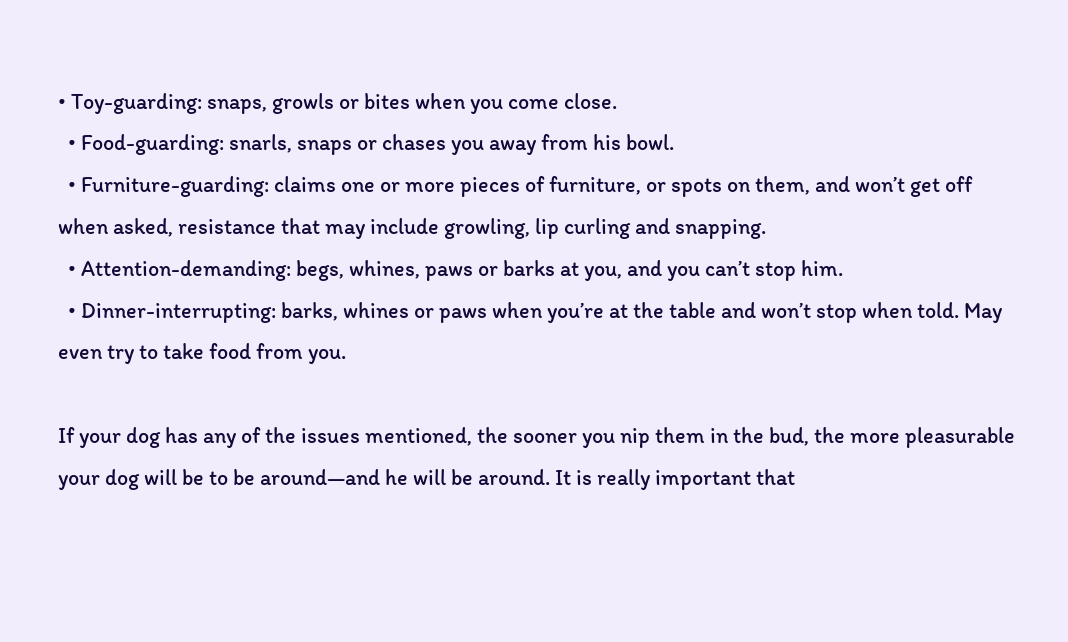• Toy-guarding: snaps, growls or bites when you come close.
  • Food-guarding: snarls, snaps or chases you away from his bowl.
  • Furniture-guarding: claims one or more pieces of furniture, or spots on them, and won’t get off when asked, resistance that may include growling, lip curling and snapping.
  • Attention-demanding: begs, whines, paws or barks at you, and you can’t stop him.
  • Dinner-interrupting: barks, whines or paws when you’re at the table and won’t stop when told. May even try to take food from you.

If your dog has any of the issues mentioned, the sooner you nip them in the bud, the more pleasurable your dog will be to be around—and he will be around. It is really important that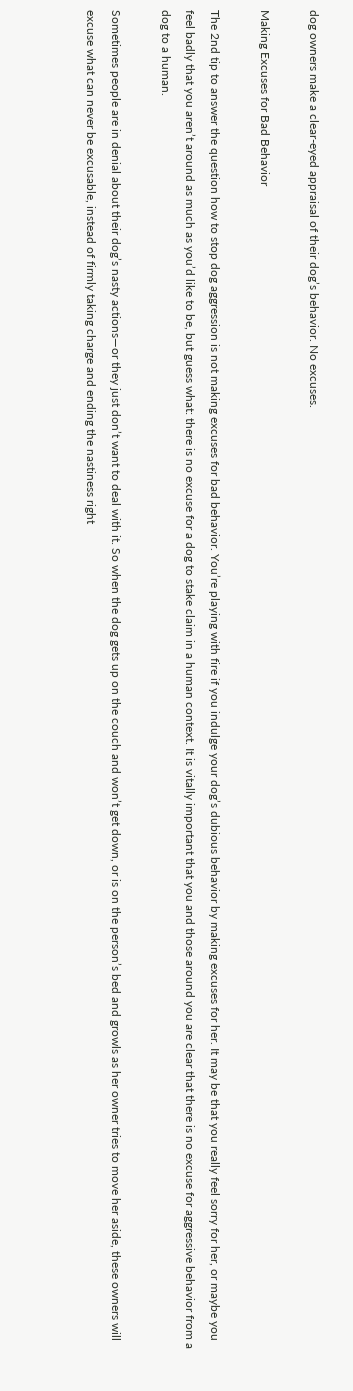dog owners make a clear-eyed appraisal of their dog’s behavior. No excuses.

Making Excuses for Bad Behavior

The 2nd tip to answer the question how to stop dog aggression is not making excuses for bad behavior. You’re playing with fire if you indulge your dog’s dubious behavior by making excuses for her. It may be that you really feel sorry for her, or maybe you feel badly that you aren’t around as much as you’d like to be, but guess what: there is no excuse for a dog to stake claim in a human context. It is vitally important that you and those around you are clear that there is no excuse for aggressive behavior from a dog to a human.

Sometimes people are in denial about their dog’s nasty actions—or they just don’t want to deal with it. So when the dog gets up on the couch and won’t get down, or is on the person’s bed and growls as her owner tries to move her aside, these owners will excuse what can never be excusable, instead of firmly taking charge and ending the nastiness right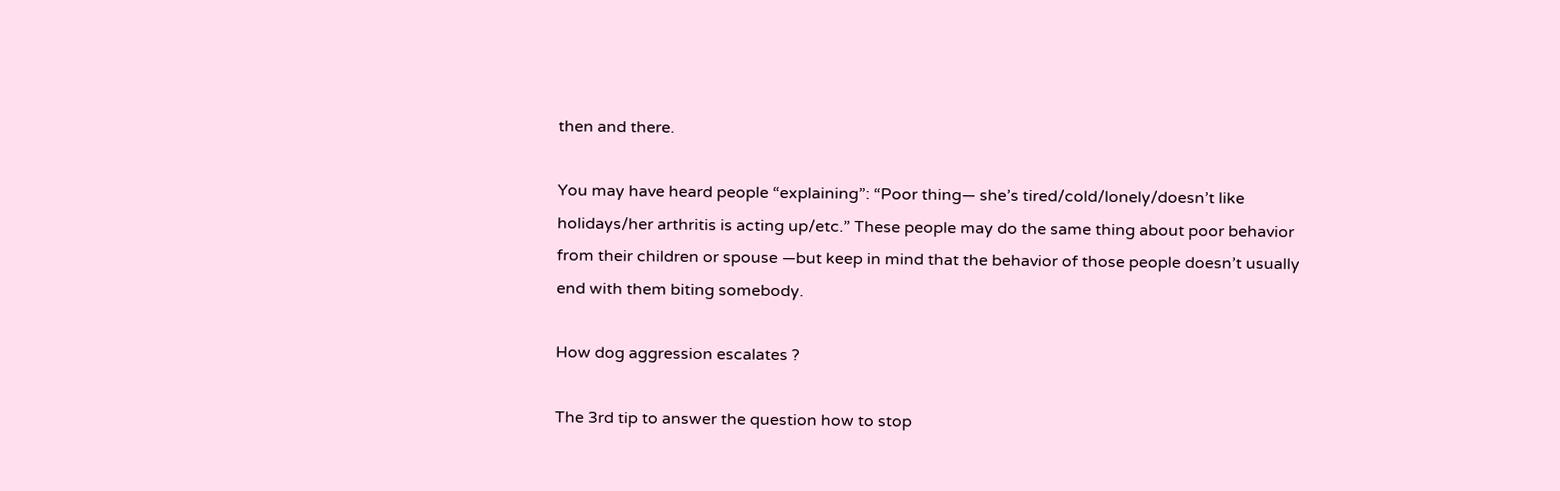then and there.

You may have heard people “explaining”: “Poor thing— she’s tired/cold/lonely/doesn’t like holidays/her arthritis is acting up/etc.” These people may do the same thing about poor behavior from their children or spouse —but keep in mind that the behavior of those people doesn’t usually end with them biting somebody.

How dog aggression escalates ?

The 3rd tip to answer the question how to stop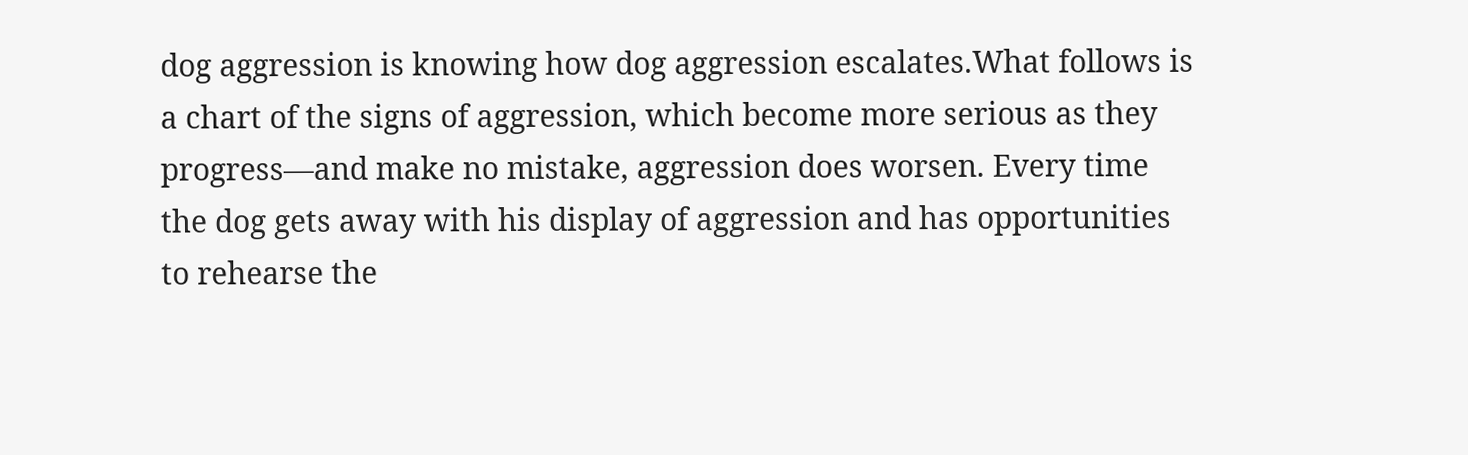dog aggression is knowing how dog aggression escalates.What follows is a chart of the signs of aggression, which become more serious as they progress—and make no mistake, aggression does worsen. Every time the dog gets away with his display of aggression and has opportunities to rehearse the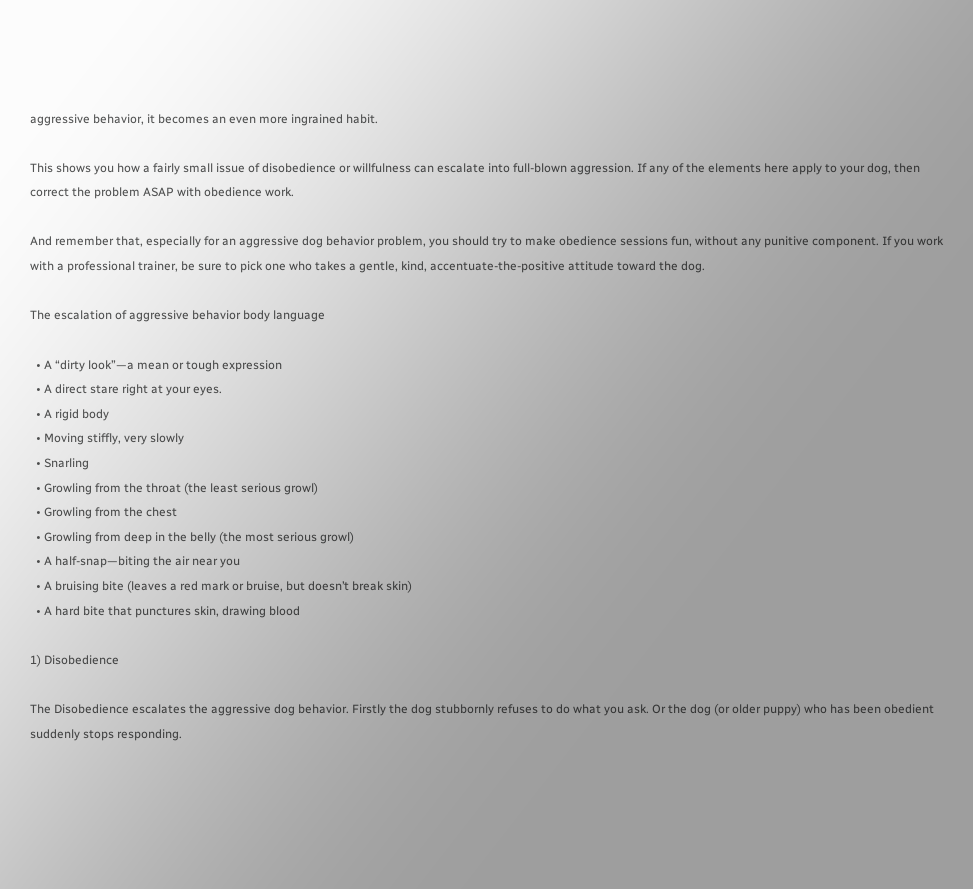aggressive behavior, it becomes an even more ingrained habit.

This shows you how a fairly small issue of disobedience or willfulness can escalate into full-blown aggression. If any of the elements here apply to your dog, then correct the problem ASAP with obedience work.

And remember that, especially for an aggressive dog behavior problem, you should try to make obedience sessions fun, without any punitive component. If you work with a professional trainer, be sure to pick one who takes a gentle, kind, accentuate-the-positive attitude toward the dog.

The escalation of aggressive behavior body language

  • A “dirty look”—a mean or tough expression
  • A direct stare right at your eyes.
  • A rigid body
  • Moving stiffly, very slowly
  • Snarling
  • Growling from the throat (the least serious growl)
  • Growling from the chest
  • Growling from deep in the belly (the most serious growl)
  • A half-snap—biting the air near you
  • A bruising bite (leaves a red mark or bruise, but doesn’t break skin)
  • A hard bite that punctures skin, drawing blood

1) Disobedience

The Disobedience escalates the aggressive dog behavior. Firstly the dog stubbornly refuses to do what you ask. Or the dog (or older puppy) who has been obedient suddenly stops responding.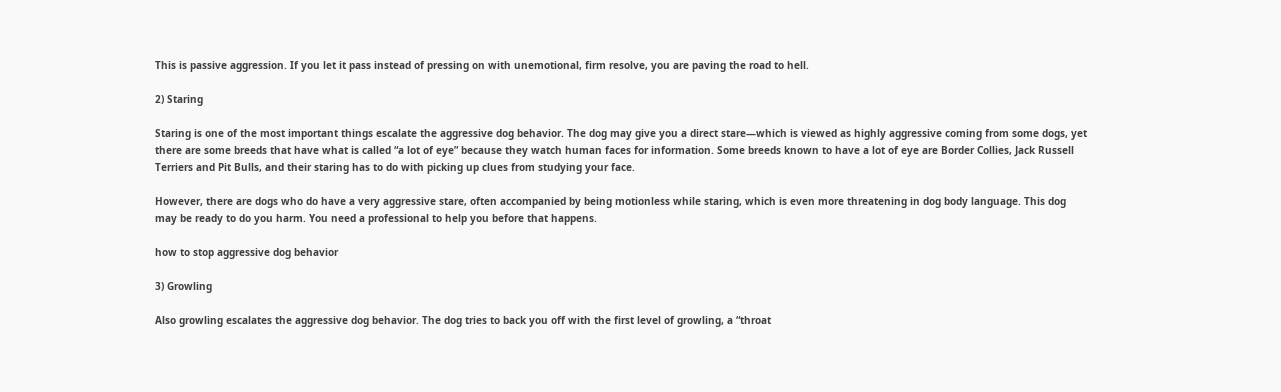This is passive aggression. If you let it pass instead of pressing on with unemotional, firm resolve, you are paving the road to hell.

2) Staring

Staring is one of the most important things escalate the aggressive dog behavior. The dog may give you a direct stare—which is viewed as highly aggressive coming from some dogs, yet there are some breeds that have what is called “a lot of eye” because they watch human faces for information. Some breeds known to have a lot of eye are Border Collies, Jack Russell Terriers and Pit Bulls, and their staring has to do with picking up clues from studying your face.

However, there are dogs who do have a very aggressive stare, often accompanied by being motionless while staring, which is even more threatening in dog body language. This dog may be ready to do you harm. You need a professional to help you before that happens.

how to stop aggressive dog behavior

3) Growling

Also growling escalates the aggressive dog behavior. The dog tries to back you off with the first level of growling, a “throat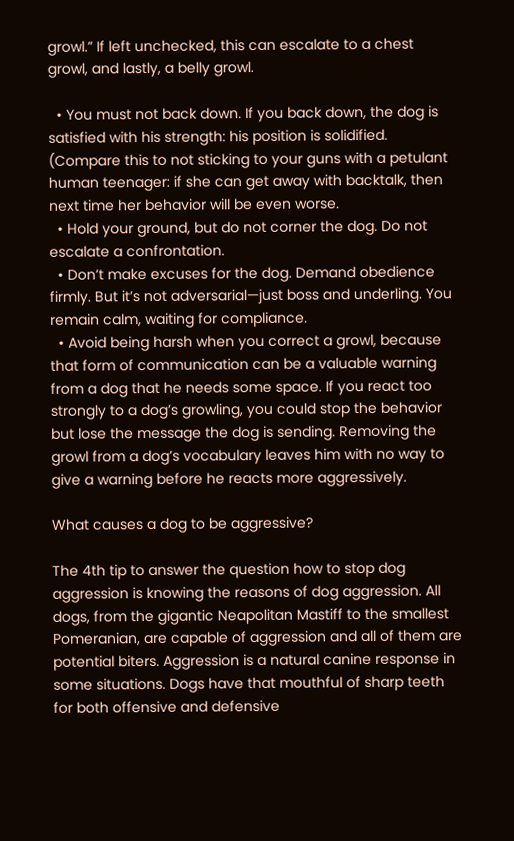growl.” If left unchecked, this can escalate to a chest growl, and lastly, a belly growl.

  • You must not back down. If you back down, the dog is satisfied with his strength: his position is solidified. (Compare this to not sticking to your guns with a petulant human teenager: if she can get away with backtalk, then next time her behavior will be even worse.
  • Hold your ground, but do not corner the dog. Do not escalate a confrontation.
  • Don’t make excuses for the dog. Demand obedience firmly. But it’s not adversarial—just boss and underling. You remain calm, waiting for compliance.
  • Avoid being harsh when you correct a growl, because that form of communication can be a valuable warning from a dog that he needs some space. If you react too strongly to a dog’s growling, you could stop the behavior but lose the message the dog is sending. Removing the growl from a dog’s vocabulary leaves him with no way to give a warning before he reacts more aggressively.

What causes a dog to be aggressive?

The 4th tip to answer the question how to stop dog aggression is knowing the reasons of dog aggression. All dogs, from the gigantic Neapolitan Mastiff to the smallest Pomeranian, are capable of aggression and all of them are potential biters. Aggression is a natural canine response in some situations. Dogs have that mouthful of sharp teeth for both offensive and defensive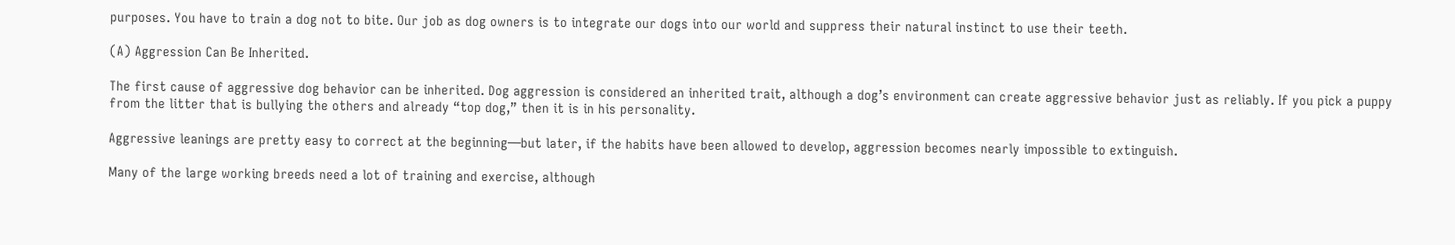purposes. You have to train a dog not to bite. Our job as dog owners is to integrate our dogs into our world and suppress their natural instinct to use their teeth.

(A) Aggression Can Be Inherited.

The first cause of aggressive dog behavior can be inherited. Dog aggression is considered an inherited trait, although a dog’s environment can create aggressive behavior just as reliably. If you pick a puppy from the litter that is bullying the others and already “top dog,” then it is in his personality.

Aggressive leanings are pretty easy to correct at the beginning—but later, if the habits have been allowed to develop, aggression becomes nearly impossible to extinguish.

Many of the large working breeds need a lot of training and exercise, although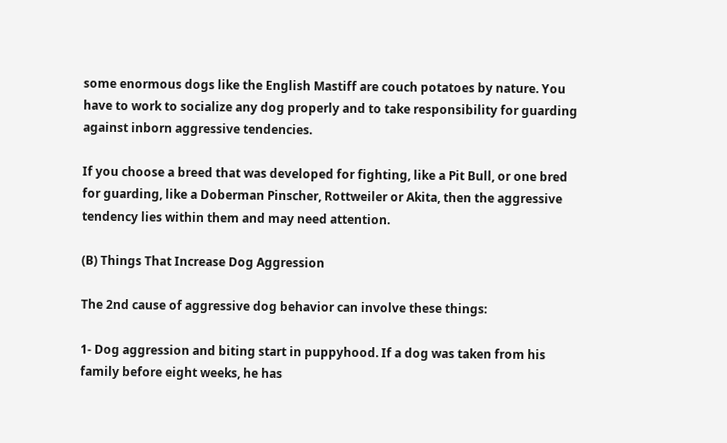some enormous dogs like the English Mastiff are couch potatoes by nature. You have to work to socialize any dog properly and to take responsibility for guarding against inborn aggressive tendencies.

If you choose a breed that was developed for fighting, like a Pit Bull, or one bred for guarding, like a Doberman Pinscher, Rottweiler or Akita, then the aggressive tendency lies within them and may need attention.

(B) Things That Increase Dog Aggression

The 2nd cause of aggressive dog behavior can involve these things:

1- Dog aggression and biting start in puppyhood. If a dog was taken from his family before eight weeks, he has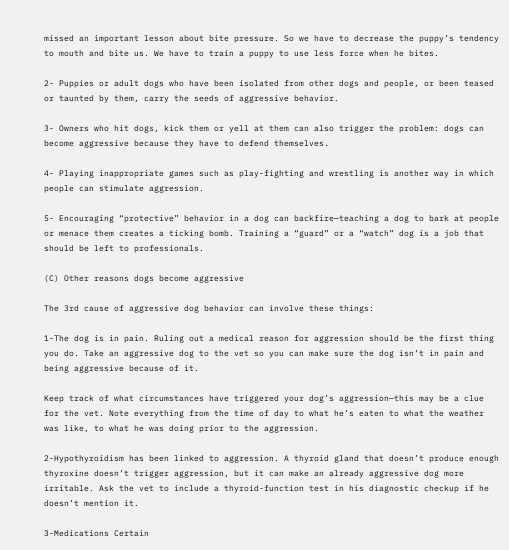missed an important lesson about bite pressure. So we have to decrease the puppy’s tendency to mouth and bite us. We have to train a puppy to use less force when he bites.

2- Puppies or adult dogs who have been isolated from other dogs and people, or been teased or taunted by them, carry the seeds of aggressive behavior.

3- Owners who hit dogs, kick them or yell at them can also trigger the problem: dogs can become aggressive because they have to defend themselves.

4- Playing inappropriate games such as play-fighting and wrestling is another way in which people can stimulate aggression.

5- Encouraging “protective” behavior in a dog can backfire—teaching a dog to bark at people or menace them creates a ticking bomb. Training a “guard” or a “watch” dog is a job that should be left to professionals.

(C) Other reasons dogs become aggressive

The 3rd cause of aggressive dog behavior can involve these things:

1-The dog is in pain. Ruling out a medical reason for aggression should be the first thing you do. Take an aggressive dog to the vet so you can make sure the dog isn’t in pain and being aggressive because of it.

Keep track of what circumstances have triggered your dog’s aggression—this may be a clue for the vet. Note everything from the time of day to what he’s eaten to what the weather was like, to what he was doing prior to the aggression.

2-Hypothyroidism has been linked to aggression. A thyroid gland that doesn’t produce enough thyroxine doesn’t trigger aggression, but it can make an already aggressive dog more irritable. Ask the vet to include a thyroid-function test in his diagnostic checkup if he doesn’t mention it.

3-Medications Certain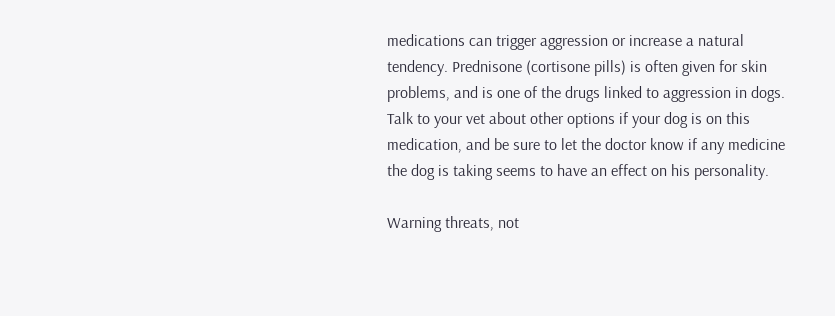medications can trigger aggression or increase a natural tendency. Prednisone (cortisone pills) is often given for skin problems, and is one of the drugs linked to aggression in dogs. Talk to your vet about other options if your dog is on this medication, and be sure to let the doctor know if any medicine the dog is taking seems to have an effect on his personality.

Warning threats, not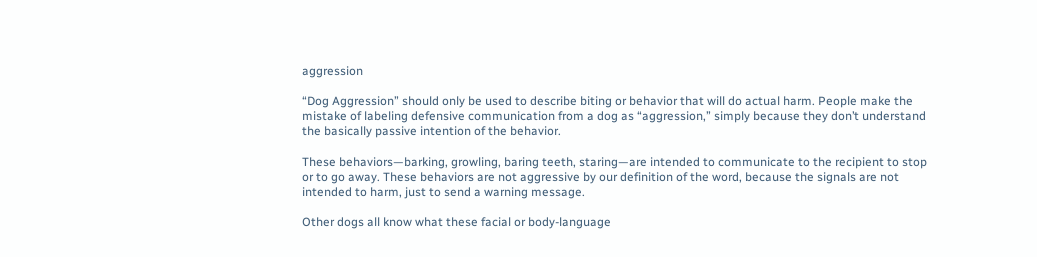aggression

“Dog Aggression” should only be used to describe biting or behavior that will do actual harm. People make the mistake of labeling defensive communication from a dog as “aggression,” simply because they don’t understand the basically passive intention of the behavior.

These behaviors—barking, growling, baring teeth, staring—are intended to communicate to the recipient to stop or to go away. These behaviors are not aggressive by our definition of the word, because the signals are not intended to harm, just to send a warning message.

Other dogs all know what these facial or body-language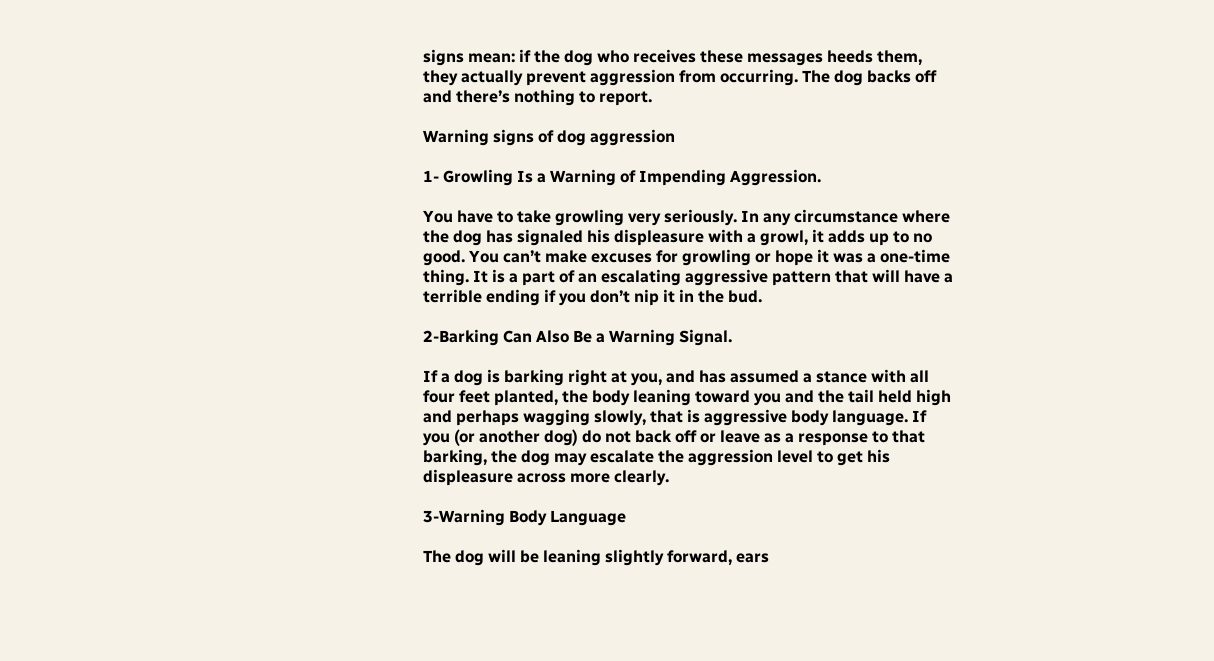signs mean: if the dog who receives these messages heeds them, they actually prevent aggression from occurring. The dog backs off and there’s nothing to report.

Warning signs of dog aggression

1- Growling Is a Warning of Impending Aggression.

You have to take growling very seriously. In any circumstance where the dog has signaled his displeasure with a growl, it adds up to no good. You can’t make excuses for growling or hope it was a one-time thing. It is a part of an escalating aggressive pattern that will have a terrible ending if you don’t nip it in the bud.

2-Barking Can Also Be a Warning Signal.

If a dog is barking right at you, and has assumed a stance with all four feet planted, the body leaning toward you and the tail held high and perhaps wagging slowly, that is aggressive body language. If you (or another dog) do not back off or leave as a response to that barking, the dog may escalate the aggression level to get his displeasure across more clearly.

3-Warning Body Language

The dog will be leaning slightly forward, ears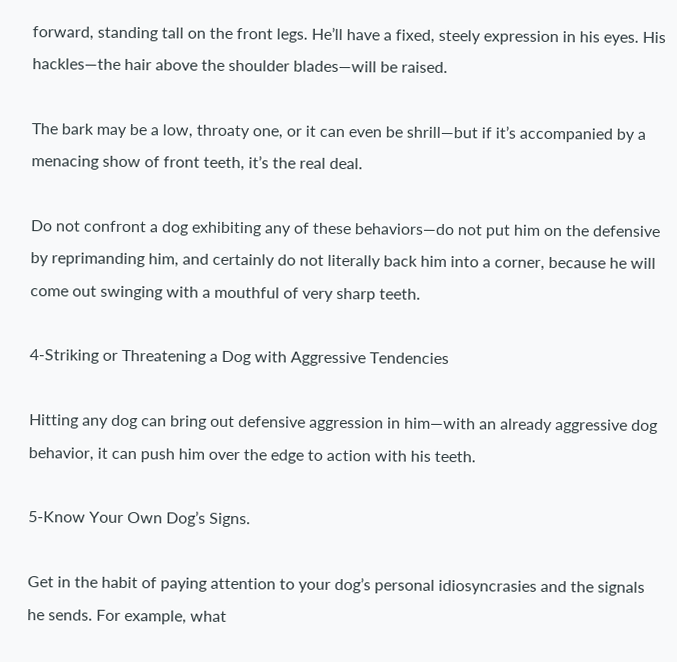forward, standing tall on the front legs. He’ll have a fixed, steely expression in his eyes. His hackles—the hair above the shoulder blades—will be raised.

The bark may be a low, throaty one, or it can even be shrill—but if it’s accompanied by a menacing show of front teeth, it’s the real deal.

Do not confront a dog exhibiting any of these behaviors—do not put him on the defensive by reprimanding him, and certainly do not literally back him into a corner, because he will come out swinging with a mouthful of very sharp teeth.

4-Striking or Threatening a Dog with Aggressive Tendencies

Hitting any dog can bring out defensive aggression in him—with an already aggressive dog behavior, it can push him over the edge to action with his teeth.

5-Know Your Own Dog’s Signs.

Get in the habit of paying attention to your dog’s personal idiosyncrasies and the signals he sends. For example, what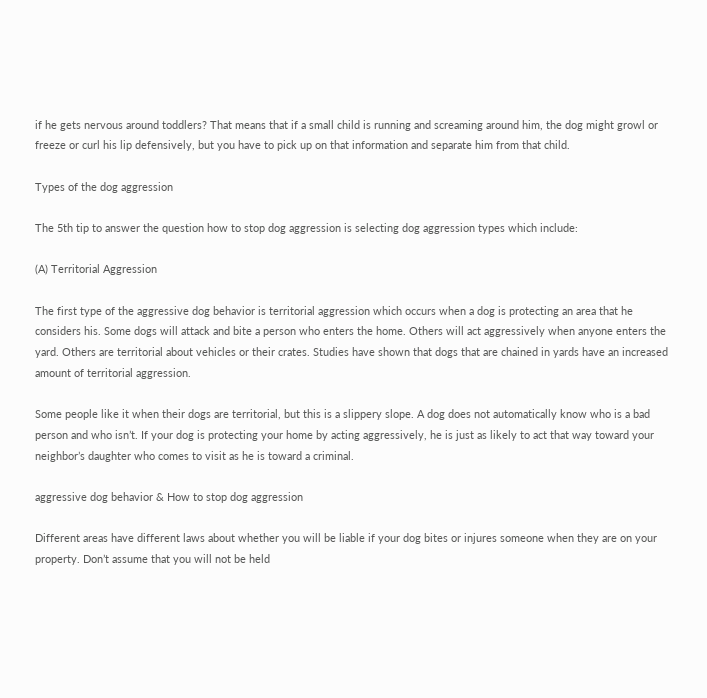if he gets nervous around toddlers? That means that if a small child is running and screaming around him, the dog might growl or freeze or curl his lip defensively, but you have to pick up on that information and separate him from that child.

Types of the dog aggression

The 5th tip to answer the question how to stop dog aggression is selecting dog aggression types which include:

(A) Territorial Aggression

The first type of the aggressive dog behavior is territorial aggression which occurs when a dog is protecting an area that he considers his. Some dogs will attack and bite a person who enters the home. Others will act aggressively when anyone enters the yard. Others are territorial about vehicles or their crates. Studies have shown that dogs that are chained in yards have an increased amount of territorial aggression.

Some people like it when their dogs are territorial, but this is a slippery slope. A dog does not automatically know who is a bad person and who isn’t. If your dog is protecting your home by acting aggressively, he is just as likely to act that way toward your neighbor’s daughter who comes to visit as he is toward a criminal.

aggressive dog behavior & How to stop dog aggression

Different areas have different laws about whether you will be liable if your dog bites or injures someone when they are on your property. Don’t assume that you will not be held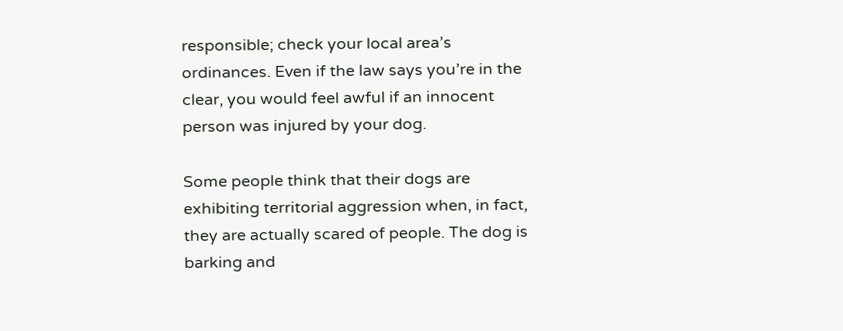responsible; check your local area’s ordinances. Even if the law says you’re in the clear, you would feel awful if an innocent person was injured by your dog.

Some people think that their dogs are exhibiting territorial aggression when, in fact, they are actually scared of people. The dog is barking and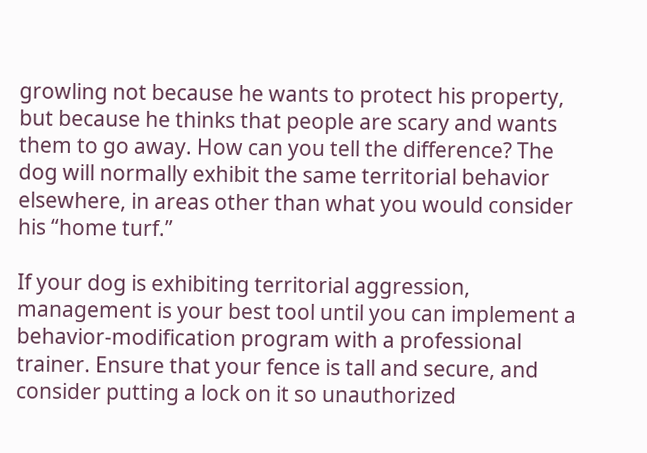growling not because he wants to protect his property, but because he thinks that people are scary and wants them to go away. How can you tell the difference? The dog will normally exhibit the same territorial behavior elsewhere, in areas other than what you would consider his “home turf.”

If your dog is exhibiting territorial aggression, management is your best tool until you can implement a behavior-modification program with a professional trainer. Ensure that your fence is tall and secure, and consider putting a lock on it so unauthorized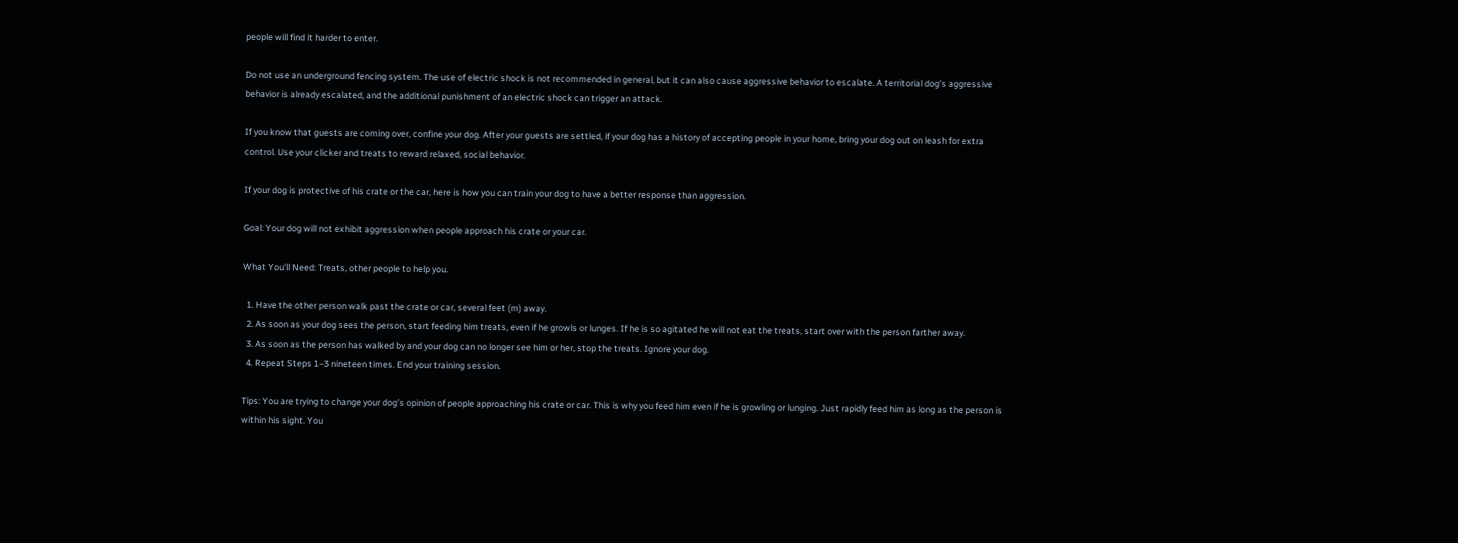people will find it harder to enter.

Do not use an underground fencing system. The use of electric shock is not recommended in general, but it can also cause aggressive behavior to escalate. A territorial dog’s aggressive behavior is already escalated, and the additional punishment of an electric shock can trigger an attack.

If you know that guests are coming over, confine your dog. After your guests are settled, if your dog has a history of accepting people in your home, bring your dog out on leash for extra control. Use your clicker and treats to reward relaxed, social behavior.

If your dog is protective of his crate or the car, here is how you can train your dog to have a better response than aggression.

Goal: Your dog will not exhibit aggression when people approach his crate or your car.

What You’ll Need: Treats, other people to help you.

  1. Have the other person walk past the crate or car, several feet (m) away.
  2. As soon as your dog sees the person, start feeding him treats, even if he growls or lunges. If he is so agitated he will not eat the treats, start over with the person farther away.
  3. As soon as the person has walked by and your dog can no longer see him or her, stop the treats. Ignore your dog.
  4. Repeat Steps 1–3 nineteen times. End your training session.

Tips: You are trying to change your dog’s opinion of people approaching his crate or car. This is why you feed him even if he is growling or lunging. Just rapidly feed him as long as the person is within his sight. You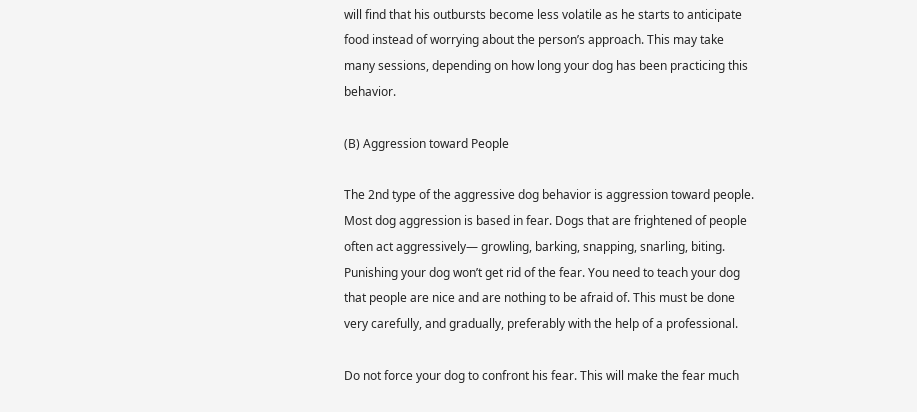will find that his outbursts become less volatile as he starts to anticipate food instead of worrying about the person’s approach. This may take many sessions, depending on how long your dog has been practicing this behavior.

(B) Aggression toward People

The 2nd type of the aggressive dog behavior is aggression toward people. Most dog aggression is based in fear. Dogs that are frightened of people often act aggressively— growling, barking, snapping, snarling, biting. Punishing your dog won’t get rid of the fear. You need to teach your dog that people are nice and are nothing to be afraid of. This must be done very carefully, and gradually, preferably with the help of a professional.

Do not force your dog to confront his fear. This will make the fear much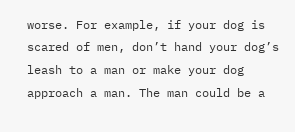worse. For example, if your dog is scared of men, don’t hand your dog’s leash to a man or make your dog approach a man. The man could be a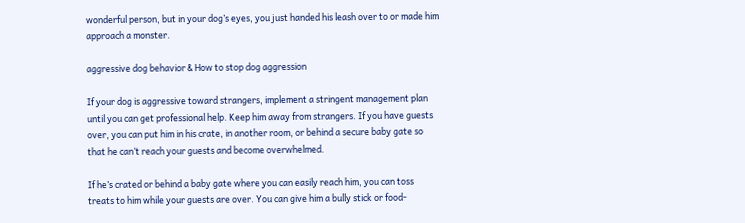wonderful person, but in your dog’s eyes, you just handed his leash over to or made him approach a monster.

aggressive dog behavior & How to stop dog aggression

If your dog is aggressive toward strangers, implement a stringent management plan until you can get professional help. Keep him away from strangers. If you have guests over, you can put him in his crate, in another room, or behind a secure baby gate so that he can’t reach your guests and become overwhelmed.

If he’s crated or behind a baby gate where you can easily reach him, you can toss treats to him while your guests are over. You can give him a bully stick or food-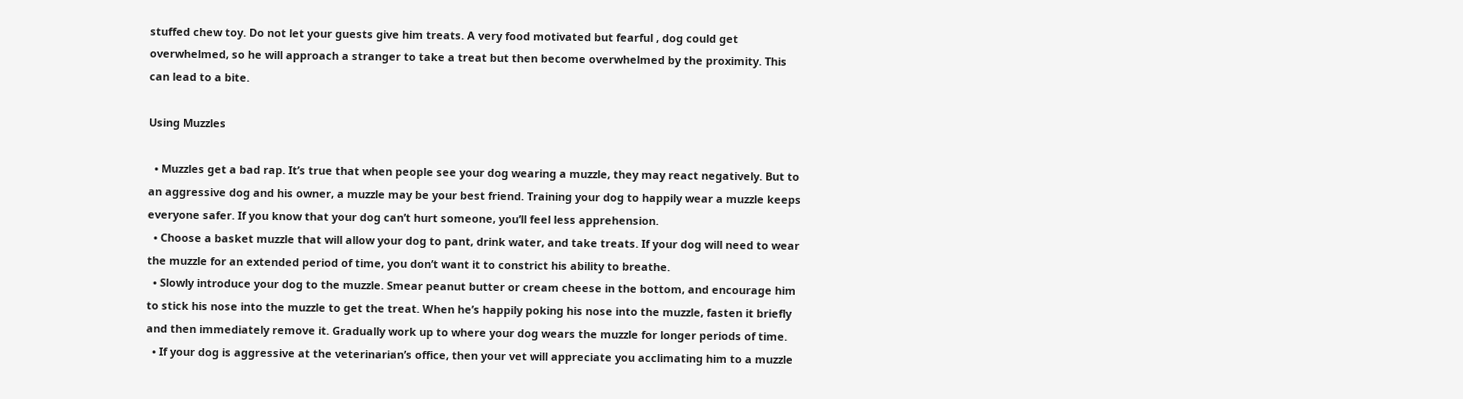stuffed chew toy. Do not let your guests give him treats. A very food motivated but fearful , dog could get overwhelmed, so he will approach a stranger to take a treat but then become overwhelmed by the proximity. This can lead to a bite.

Using Muzzles

  • Muzzles get a bad rap. It’s true that when people see your dog wearing a muzzle, they may react negatively. But to an aggressive dog and his owner, a muzzle may be your best friend. Training your dog to happily wear a muzzle keeps everyone safer. If you know that your dog can’t hurt someone, you’ll feel less apprehension.
  • Choose a basket muzzle that will allow your dog to pant, drink water, and take treats. If your dog will need to wear the muzzle for an extended period of time, you don’t want it to constrict his ability to breathe.
  • Slowly introduce your dog to the muzzle. Smear peanut butter or cream cheese in the bottom, and encourage him to stick his nose into the muzzle to get the treat. When he’s happily poking his nose into the muzzle, fasten it briefly and then immediately remove it. Gradually work up to where your dog wears the muzzle for longer periods of time.
  • If your dog is aggressive at the veterinarian’s office, then your vet will appreciate you acclimating him to a muzzle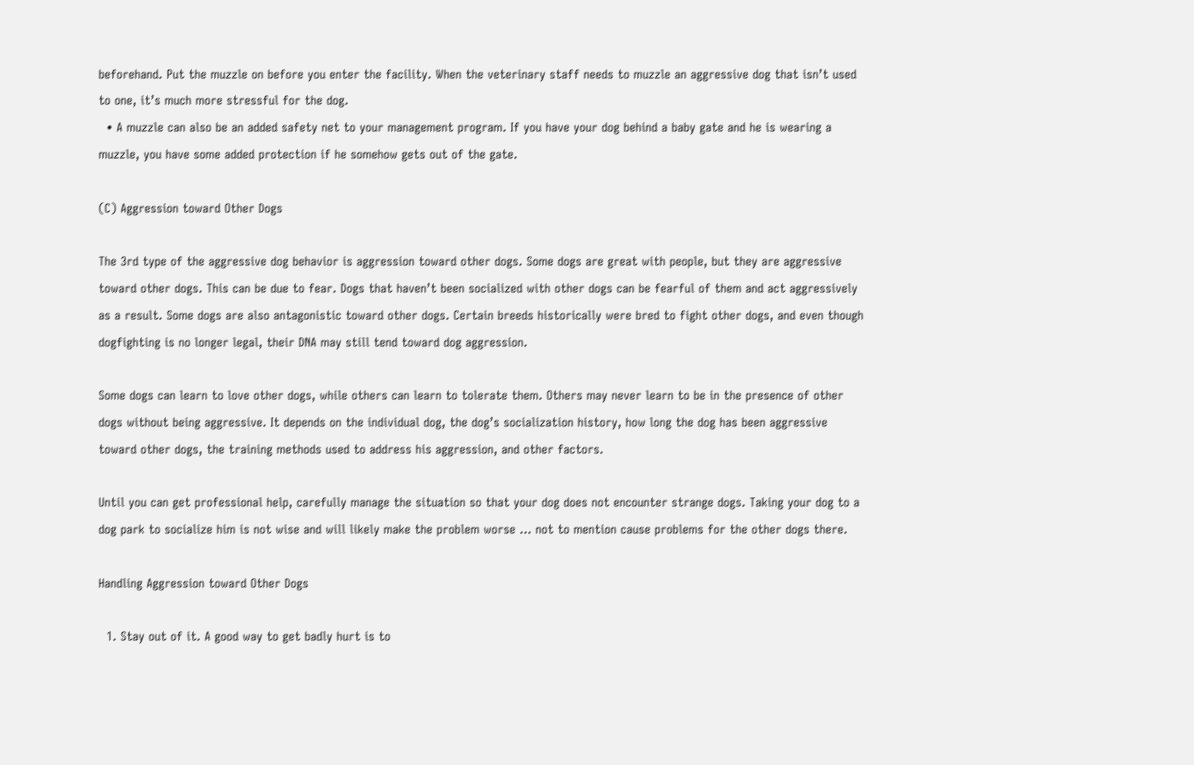beforehand. Put the muzzle on before you enter the facility. When the veterinary staff needs to muzzle an aggressive dog that isn’t used to one, it’s much more stressful for the dog.
  • A muzzle can also be an added safety net to your management program. If you have your dog behind a baby gate and he is wearing a muzzle, you have some added protection if he somehow gets out of the gate.

(C) Aggression toward Other Dogs

The 3rd type of the aggressive dog behavior is aggression toward other dogs. Some dogs are great with people, but they are aggressive toward other dogs. This can be due to fear. Dogs that haven’t been socialized with other dogs can be fearful of them and act aggressively as a result. Some dogs are also antagonistic toward other dogs. Certain breeds historically were bred to fight other dogs, and even though dogfighting is no longer legal, their DNA may still tend toward dog aggression.

Some dogs can learn to love other dogs, while others can learn to tolerate them. Others may never learn to be in the presence of other dogs without being aggressive. It depends on the individual dog, the dog’s socialization history, how long the dog has been aggressive toward other dogs, the training methods used to address his aggression, and other factors.

Until you can get professional help, carefully manage the situation so that your dog does not encounter strange dogs. Taking your dog to a dog park to socialize him is not wise and will likely make the problem worse … not to mention cause problems for the other dogs there.

Handling Aggression toward Other Dogs

  1. Stay out of it. A good way to get badly hurt is to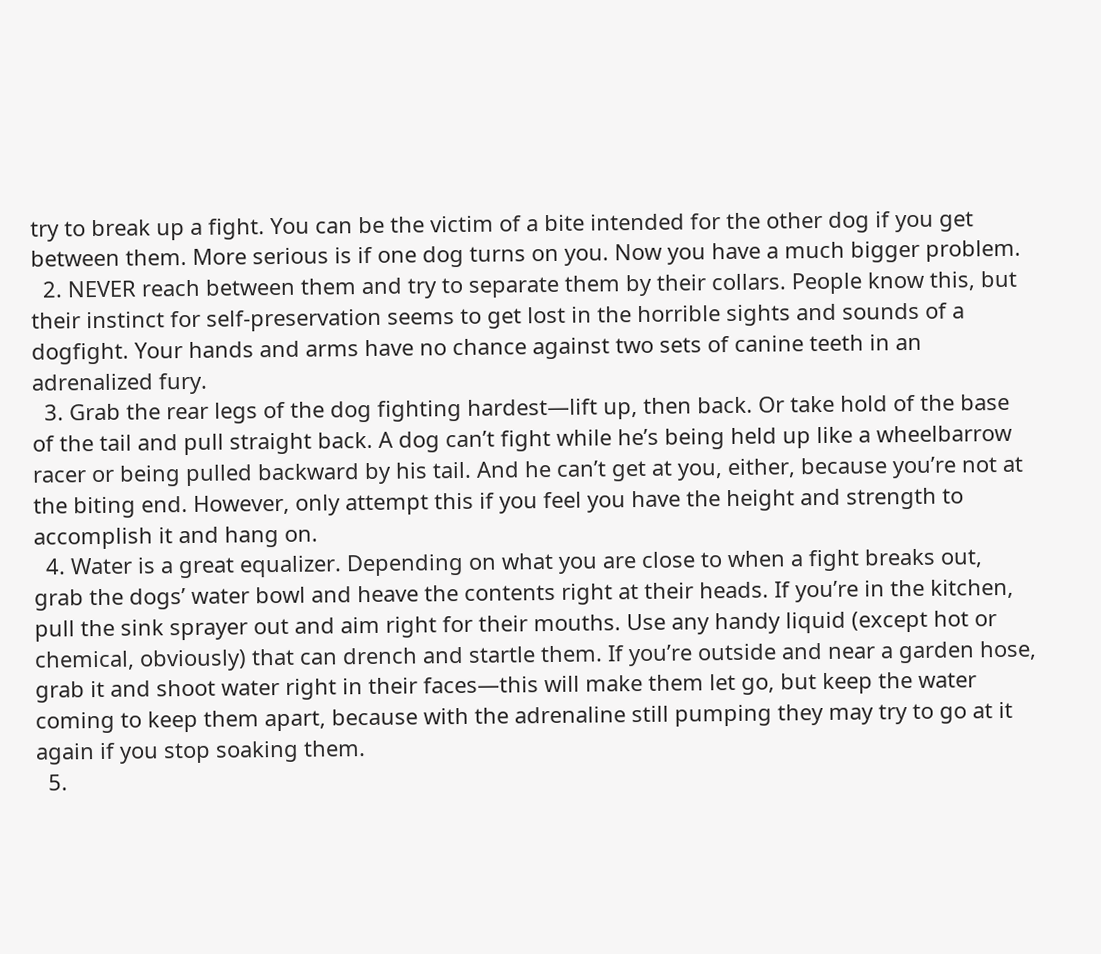try to break up a fight. You can be the victim of a bite intended for the other dog if you get between them. More serious is if one dog turns on you. Now you have a much bigger problem.
  2. NEVER reach between them and try to separate them by their collars. People know this, but their instinct for self-preservation seems to get lost in the horrible sights and sounds of a dogfight. Your hands and arms have no chance against two sets of canine teeth in an adrenalized fury.
  3. Grab the rear legs of the dog fighting hardest—lift up, then back. Or take hold of the base of the tail and pull straight back. A dog can’t fight while he’s being held up like a wheelbarrow racer or being pulled backward by his tail. And he can’t get at you, either, because you’re not at the biting end. However, only attempt this if you feel you have the height and strength to accomplish it and hang on.
  4. Water is a great equalizer. Depending on what you are close to when a fight breaks out, grab the dogs’ water bowl and heave the contents right at their heads. If you’re in the kitchen, pull the sink sprayer out and aim right for their mouths. Use any handy liquid (except hot or chemical, obviously) that can drench and startle them. If you’re outside and near a garden hose, grab it and shoot water right in their faces—this will make them let go, but keep the water coming to keep them apart, because with the adrenaline still pumping they may try to go at it again if you stop soaking them.
  5.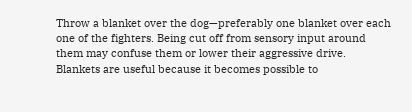Throw a blanket over the dog—preferably one blanket over each one of the fighters. Being cut off from sensory input around them may confuse them or lower their aggressive drive. Blankets are useful because it becomes possible to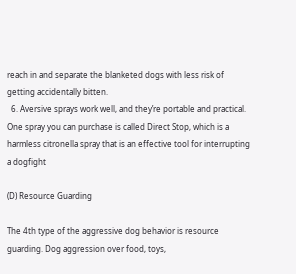reach in and separate the blanketed dogs with less risk of getting accidentally bitten.
  6. Aversive sprays work well, and they’re portable and practical. One spray you can purchase is called Direct Stop, which is a harmless citronella spray that is an effective tool for interrupting a dogfight

(D) Resource Guarding

The 4th type of the aggressive dog behavior is resource guarding. Dog aggression over food, toys,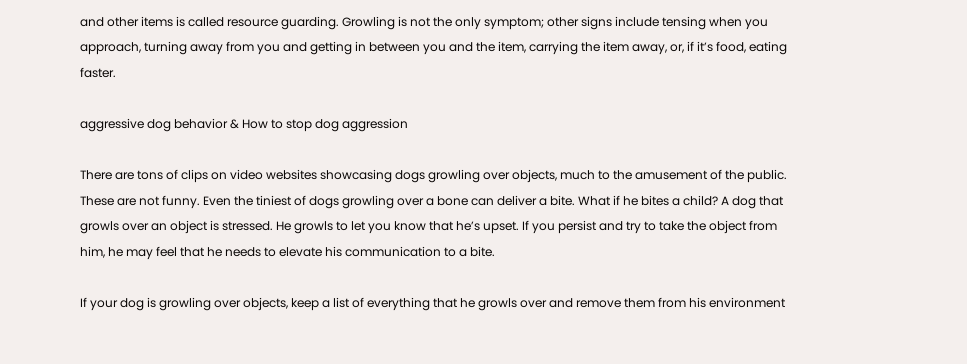and other items is called resource guarding. Growling is not the only symptom; other signs include tensing when you approach, turning away from you and getting in between you and the item, carrying the item away, or, if it’s food, eating faster.

aggressive dog behavior & How to stop dog aggression

There are tons of clips on video websites showcasing dogs growling over objects, much to the amusement of the public. These are not funny. Even the tiniest of dogs growling over a bone can deliver a bite. What if he bites a child? A dog that growls over an object is stressed. He growls to let you know that he’s upset. If you persist and try to take the object from him, he may feel that he needs to elevate his communication to a bite.

If your dog is growling over objects, keep a list of everything that he growls over and remove them from his environment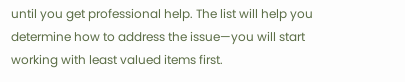until you get professional help. The list will help you determine how to address the issue—you will start working with least valued items first.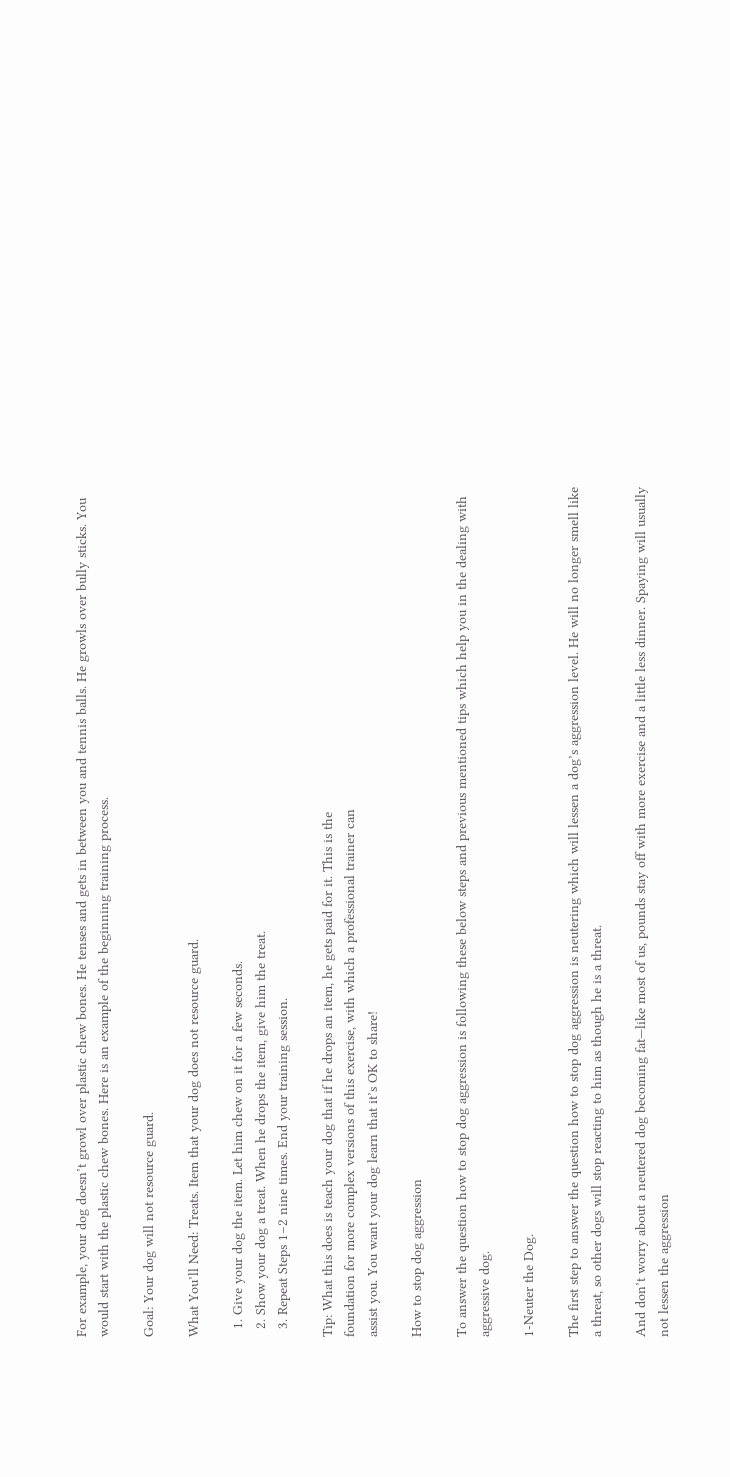For example, your dog doesn’t growl over plastic chew bones. He tenses and gets in between you and tennis balls. He growls over bully sticks. You would start with the plastic chew bones. Here is an example of the beginning training process.

Goal: Your dog will not resource guard.

What You’ll Need: Treats. Item that your dog does not resource guard.

  1. Give your dog the item. Let him chew on it for a few seconds.
  2. Show your dog a treat. When he drops the item, give him the treat.
  3. Repeat Steps 1–2 nine times. End your training session.

Tip: What this does is teach your dog that if he drops an item, he gets paid for it. This is the
foundation for more complex versions of this exercise, with which a professional trainer can
assist you. You want your dog learn that it’s OK to share!

How to stop dog aggression

To answer the question how to stop dog aggression is following these below steps and previous mentioned tips which help you in the dealing with aggressive dog.

1-Neuter the Dog.

The first step to answer the question how to stop dog aggression is neutering which will lessen a dog’s aggression level. He will no longer smell like a threat, so other dogs will stop reacting to him as though he is a threat.

And don’t worry about a neutered dog becoming fat—like most of us, pounds stay off with more exercise and a little less dinner. Spaying will usually not lessen the aggression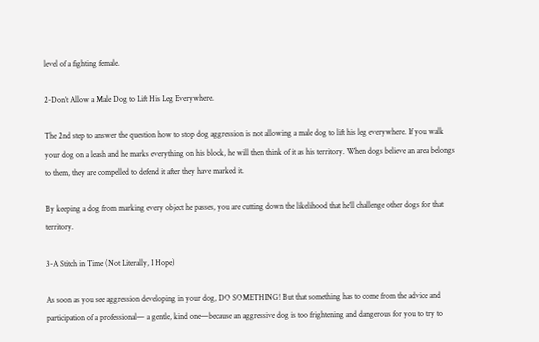level of a fighting female.

2-Don’t Allow a Male Dog to Lift His Leg Everywhere.

The 2nd step to answer the question how to stop dog aggression is not allowing a male dog to lift his leg everywhere. If you walk your dog on a leash and he marks everything on his block, he will then think of it as his territory. When dogs believe an area belongs to them, they are compelled to defend it after they have marked it.

By keeping a dog from marking every object he passes, you are cutting down the likelihood that he’ll challenge other dogs for that territory.

3-A Stitch in Time (Not Literally, I Hope)

As soon as you see aggression developing in your dog, DO SOMETHING! But that something has to come from the advice and participation of a professional— a gentle, kind one—because an aggressive dog is too frightening and dangerous for you to try to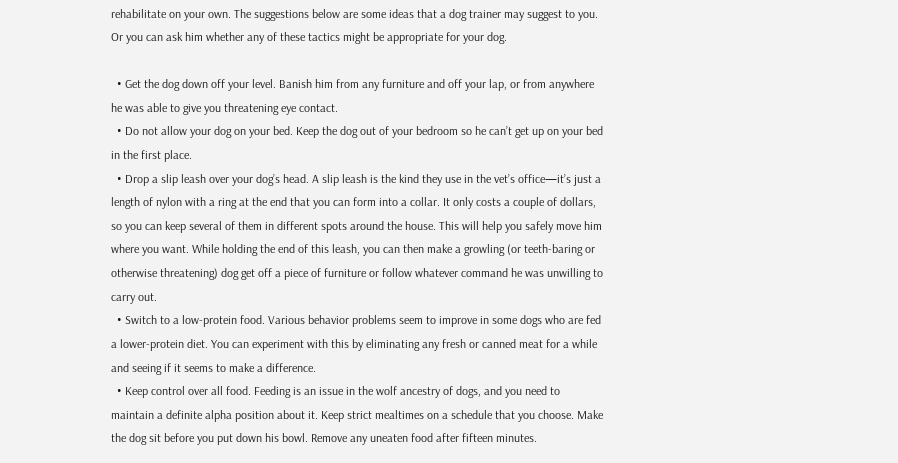rehabilitate on your own. The suggestions below are some ideas that a dog trainer may suggest to you. Or you can ask him whether any of these tactics might be appropriate for your dog.

  • Get the dog down off your level. Banish him from any furniture and off your lap, or from anywhere he was able to give you threatening eye contact.
  • Do not allow your dog on your bed. Keep the dog out of your bedroom so he can’t get up on your bed in the first place.
  • Drop a slip leash over your dog’s head. A slip leash is the kind they use in the vet’s office—it’s just a length of nylon with a ring at the end that you can form into a collar. It only costs a couple of dollars, so you can keep several of them in different spots around the house. This will help you safely move him where you want. While holding the end of this leash, you can then make a growling (or teeth-baring or otherwise threatening) dog get off a piece of furniture or follow whatever command he was unwilling to carry out.
  • Switch to a low-protein food. Various behavior problems seem to improve in some dogs who are fed a lower-protein diet. You can experiment with this by eliminating any fresh or canned meat for a while and seeing if it seems to make a difference.
  • Keep control over all food. Feeding is an issue in the wolf ancestry of dogs, and you need to maintain a definite alpha position about it. Keep strict mealtimes on a schedule that you choose. Make the dog sit before you put down his bowl. Remove any uneaten food after fifteen minutes.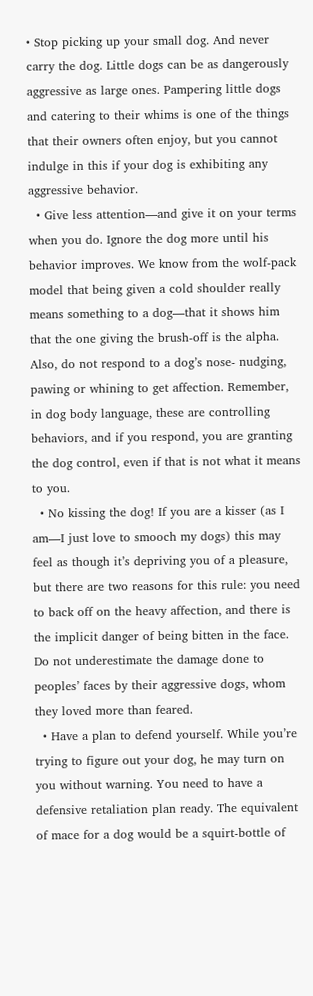• Stop picking up your small dog. And never carry the dog. Little dogs can be as dangerously aggressive as large ones. Pampering little dogs and catering to their whims is one of the things that their owners often enjoy, but you cannot indulge in this if your dog is exhibiting any aggressive behavior.
  • Give less attention—and give it on your terms when you do. Ignore the dog more until his behavior improves. We know from the wolf-pack model that being given a cold shoulder really means something to a dog—that it shows him that the one giving the brush-off is the alpha. Also, do not respond to a dog’s nose- nudging, pawing or whining to get affection. Remember, in dog body language, these are controlling behaviors, and if you respond, you are granting the dog control, even if that is not what it means to you.
  • No kissing the dog! If you are a kisser (as I am—I just love to smooch my dogs) this may feel as though it’s depriving you of a pleasure, but there are two reasons for this rule: you need to back off on the heavy affection, and there is the implicit danger of being bitten in the face. Do not underestimate the damage done to peoples’ faces by their aggressive dogs, whom they loved more than feared.
  • Have a plan to defend yourself. While you’re trying to figure out your dog, he may turn on you without warning. You need to have a defensive retaliation plan ready. The equivalent of mace for a dog would be a squirt-bottle of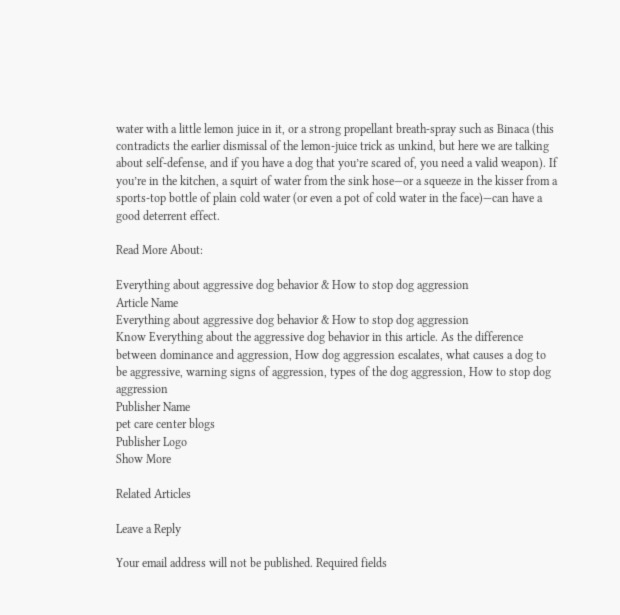water with a little lemon juice in it, or a strong propellant breath-spray such as Binaca (this contradicts the earlier dismissal of the lemon-juice trick as unkind, but here we are talking about self-defense, and if you have a dog that you’re scared of, you need a valid weapon). If you’re in the kitchen, a squirt of water from the sink hose—or a squeeze in the kisser from a sports-top bottle of plain cold water (or even a pot of cold water in the face)—can have a good deterrent effect.

Read More About:

Everything about aggressive dog behavior & How to stop dog aggression
Article Name
Everything about aggressive dog behavior & How to stop dog aggression
Know Everything about the aggressive dog behavior in this article. As the difference between dominance and aggression, How dog aggression escalates, what causes a dog to be aggressive, warning signs of aggression, types of the dog aggression, How to stop dog aggression
Publisher Name
pet care center blogs
Publisher Logo
Show More

Related Articles

Leave a Reply

Your email address will not be published. Required fields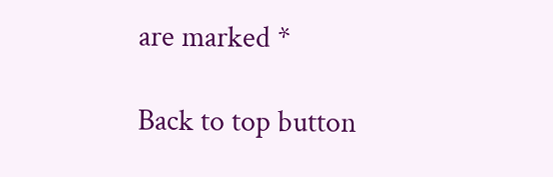are marked *

Back to top button